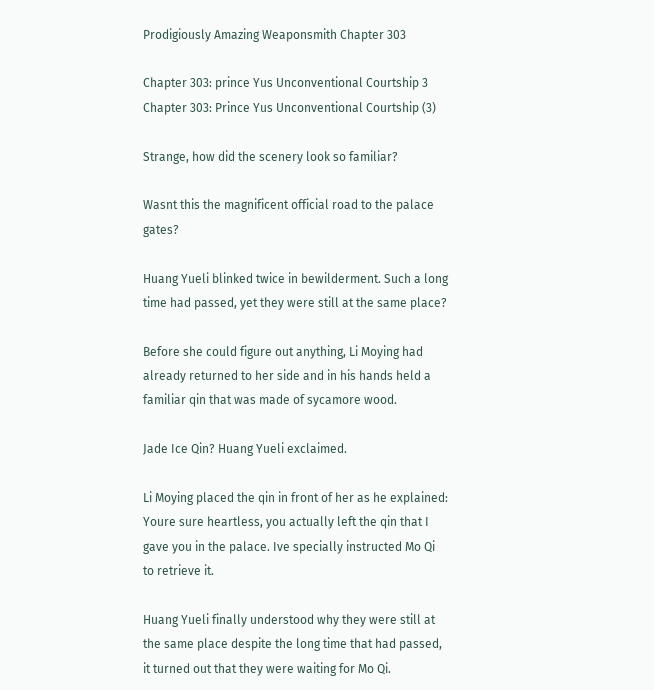Prodigiously Amazing Weaponsmith Chapter 303

Chapter 303: prince Yus Unconventional Courtship 3
Chapter 303: Prince Yus Unconventional Courtship (3)

Strange, how did the scenery look so familiar?

Wasnt this the magnificent official road to the palace gates?

Huang Yueli blinked twice in bewilderment. Such a long time had passed, yet they were still at the same place?

Before she could figure out anything, Li Moying had already returned to her side and in his hands held a familiar qin that was made of sycamore wood.

Jade Ice Qin? Huang Yueli exclaimed.

Li Moying placed the qin in front of her as he explained: Youre sure heartless, you actually left the qin that I gave you in the palace. Ive specially instructed Mo Qi to retrieve it.

Huang Yueli finally understood why they were still at the same place despite the long time that had passed, it turned out that they were waiting for Mo Qi.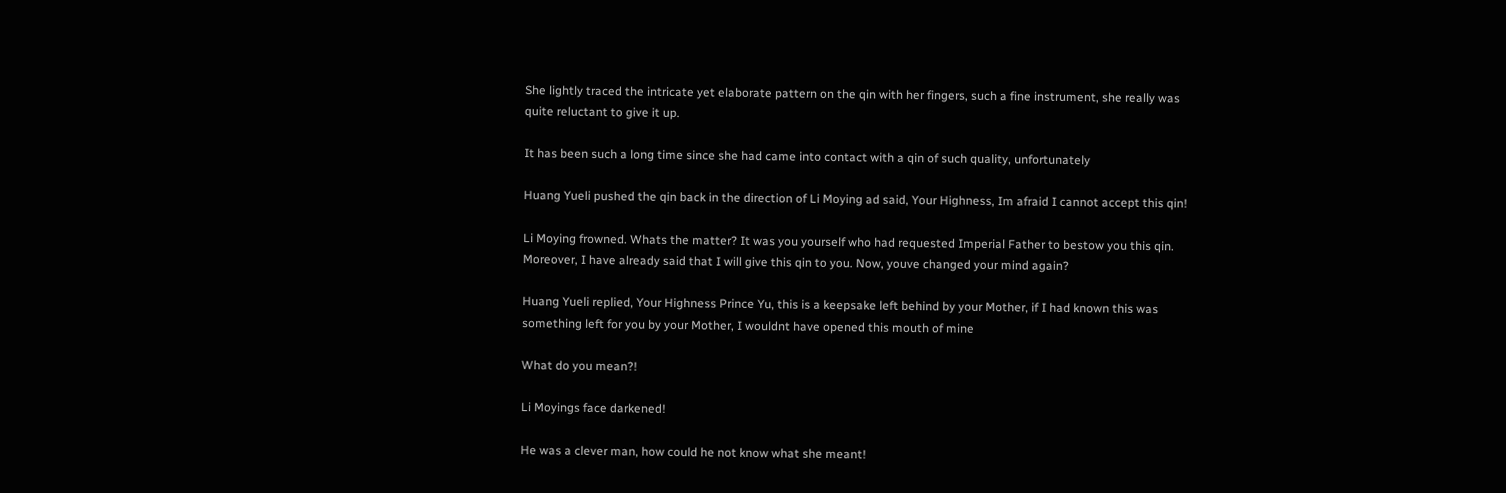She lightly traced the intricate yet elaborate pattern on the qin with her fingers, such a fine instrument, she really was quite reluctant to give it up.

It has been such a long time since she had came into contact with a qin of such quality, unfortunately

Huang Yueli pushed the qin back in the direction of Li Moying ad said, Your Highness, Im afraid I cannot accept this qin!

Li Moying frowned. Whats the matter? It was you yourself who had requested Imperial Father to bestow you this qin. Moreover, I have already said that I will give this qin to you. Now, youve changed your mind again?

Huang Yueli replied, Your Highness Prince Yu, this is a keepsake left behind by your Mother, if I had known this was something left for you by your Mother, I wouldnt have opened this mouth of mine

What do you mean?!

Li Moyings face darkened!

He was a clever man, how could he not know what she meant!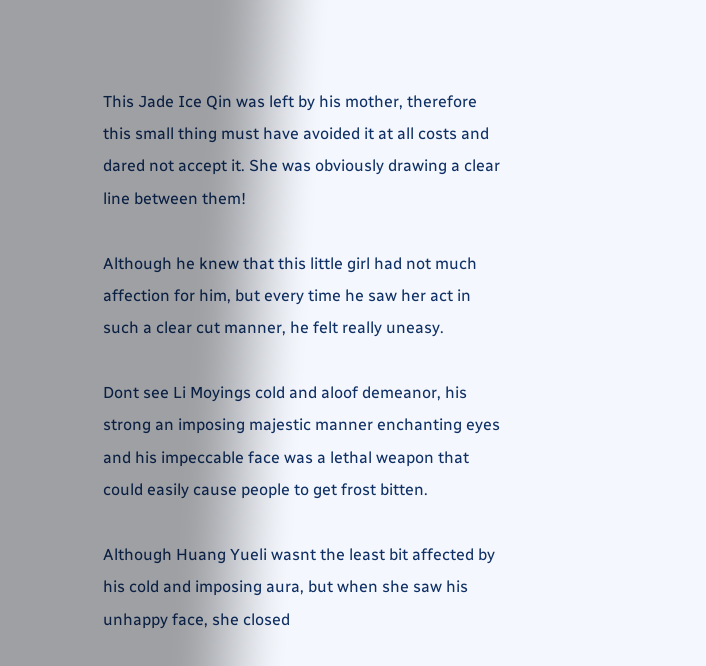This Jade Ice Qin was left by his mother, therefore this small thing must have avoided it at all costs and dared not accept it. She was obviously drawing a clear line between them!

Although he knew that this little girl had not much affection for him, but every time he saw her act in such a clear cut manner, he felt really uneasy.

Dont see Li Moyings cold and aloof demeanor, his strong an imposing majestic manner enchanting eyes and his impeccable face was a lethal weapon that could easily cause people to get frost bitten.

Although Huang Yueli wasnt the least bit affected by his cold and imposing aura, but when she saw his unhappy face, she closed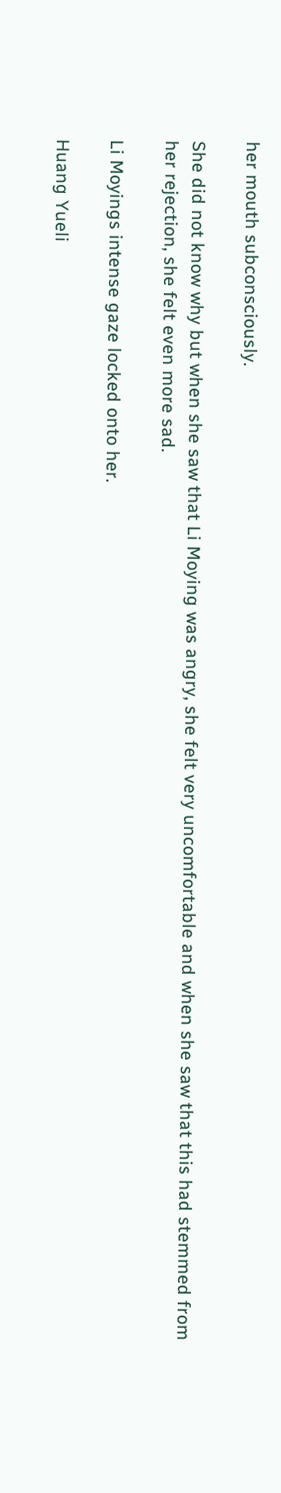her mouth subconsciously.

She did not know why but when she saw that Li Moying was angry, she felt very uncomfortable and when she saw that this had stemmed from her rejection, she felt even more sad.

Li Moyings intense gaze locked onto her.

Huang Yueli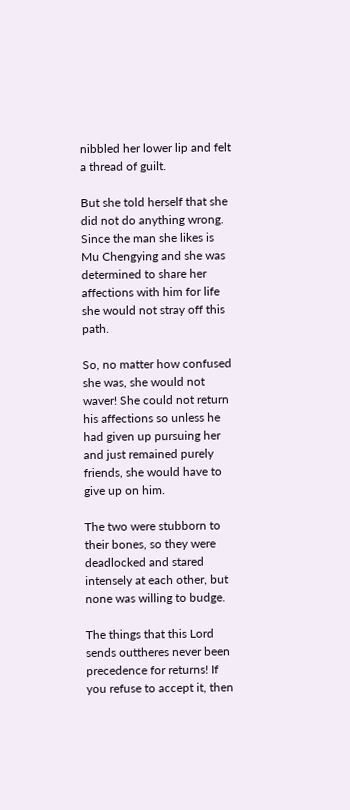nibbled her lower lip and felt a thread of guilt.

But she told herself that she did not do anything wrong. Since the man she likes is Mu Chengying and she was determined to share her affections with him for life she would not stray off this path.

So, no matter how confused she was, she would not waver! She could not return his affections so unless he had given up pursuing her and just remained purely friends, she would have to give up on him.

The two were stubborn to their bones, so they were deadlocked and stared intensely at each other, but none was willing to budge.

The things that this Lord sends outtheres never been precedence for returns! If you refuse to accept it, then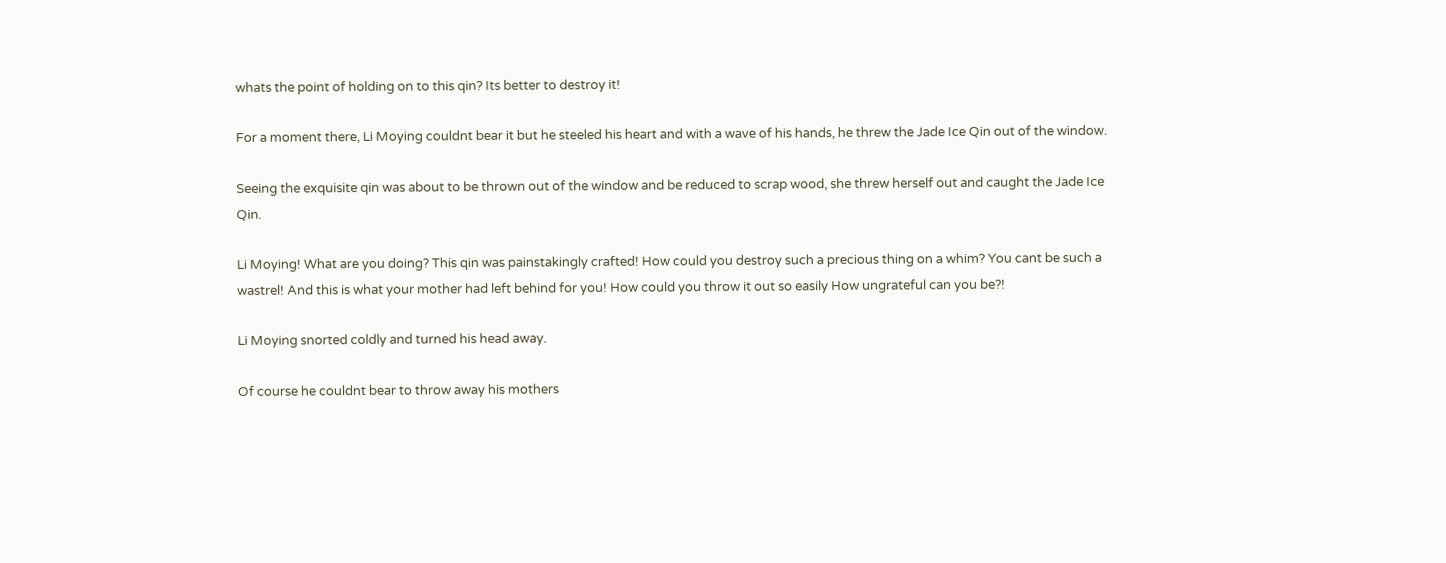whats the point of holding on to this qin? Its better to destroy it!

For a moment there, Li Moying couldnt bear it but he steeled his heart and with a wave of his hands, he threw the Jade Ice Qin out of the window.

Seeing the exquisite qin was about to be thrown out of the window and be reduced to scrap wood, she threw herself out and caught the Jade Ice Qin.

Li Moying! What are you doing? This qin was painstakingly crafted! How could you destroy such a precious thing on a whim? You cant be such a wastrel! And this is what your mother had left behind for you! How could you throw it out so easily How ungrateful can you be?!

Li Moying snorted coldly and turned his head away.

Of course he couldnt bear to throw away his mothers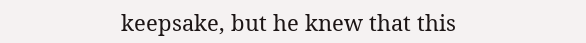keepsake, but he knew that this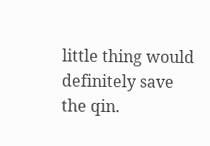little thing would definitely save the qin.